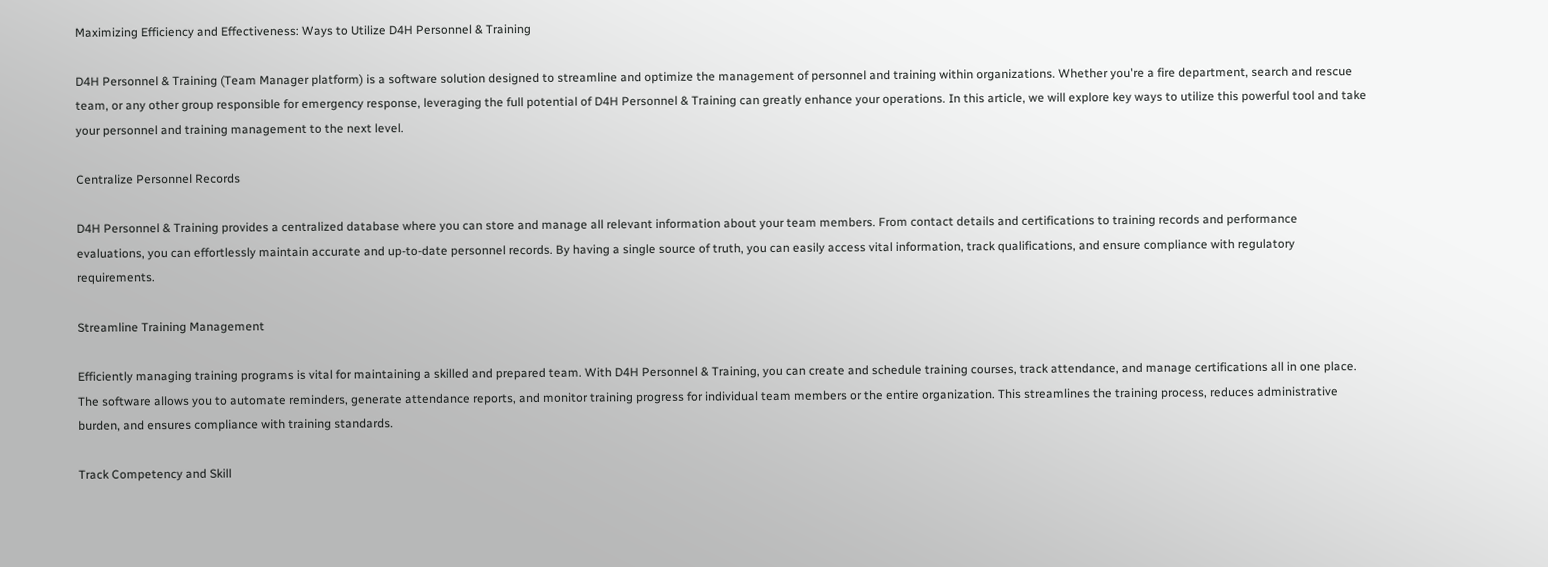Maximizing Efficiency and Effectiveness: Ways to Utilize D4H Personnel & Training

D4H Personnel & Training (Team Manager platform) is a software solution designed to streamline and optimize the management of personnel and training within organizations. Whether you're a fire department, search and rescue team, or any other group responsible for emergency response, leveraging the full potential of D4H Personnel & Training can greatly enhance your operations. In this article, we will explore key ways to utilize this powerful tool and take your personnel and training management to the next level.

Centralize Personnel Records

D4H Personnel & Training provides a centralized database where you can store and manage all relevant information about your team members. From contact details and certifications to training records and performance evaluations, you can effortlessly maintain accurate and up-to-date personnel records. By having a single source of truth, you can easily access vital information, track qualifications, and ensure compliance with regulatory requirements.

Streamline Training Management

Efficiently managing training programs is vital for maintaining a skilled and prepared team. With D4H Personnel & Training, you can create and schedule training courses, track attendance, and manage certifications all in one place. The software allows you to automate reminders, generate attendance reports, and monitor training progress for individual team members or the entire organization. This streamlines the training process, reduces administrative burden, and ensures compliance with training standards.

Track Competency and Skill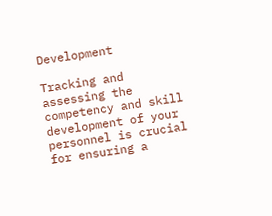Development

Tracking and assessing the competency and skill development of your personnel is crucial for ensuring a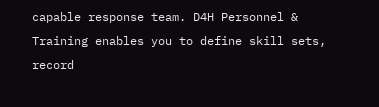capable response team. D4H Personnel & Training enables you to define skill sets, record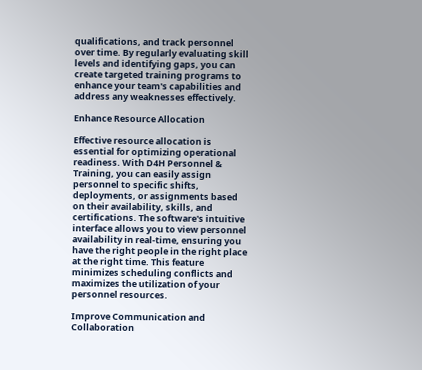qualifications, and track personnel over time. By regularly evaluating skill levels and identifying gaps, you can create targeted training programs to enhance your team's capabilities and address any weaknesses effectively.

Enhance Resource Allocation

Effective resource allocation is essential for optimizing operational readiness. With D4H Personnel & Training, you can easily assign personnel to specific shifts, deployments, or assignments based on their availability, skills, and certifications. The software's intuitive interface allows you to view personnel availability in real-time, ensuring you have the right people in the right place at the right time. This feature minimizes scheduling conflicts and maximizes the utilization of your personnel resources.

Improve Communication and Collaboration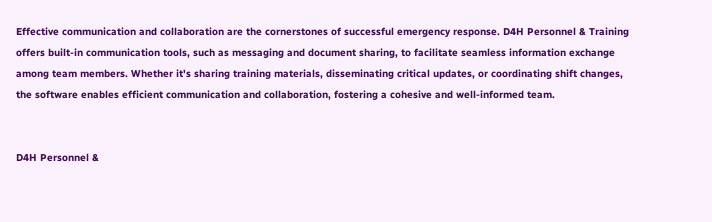Effective communication and collaboration are the cornerstones of successful emergency response. D4H Personnel & Training offers built-in communication tools, such as messaging and document sharing, to facilitate seamless information exchange among team members. Whether it's sharing training materials, disseminating critical updates, or coordinating shift changes, the software enables efficient communication and collaboration, fostering a cohesive and well-informed team.


D4H Personnel &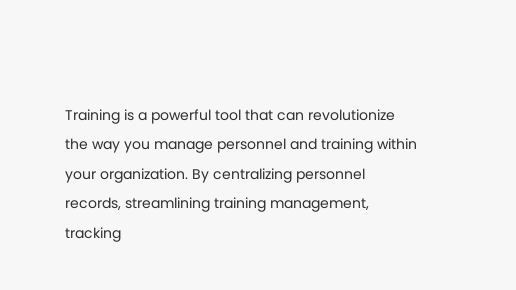Training is a powerful tool that can revolutionize the way you manage personnel and training within your organization. By centralizing personnel records, streamlining training management, tracking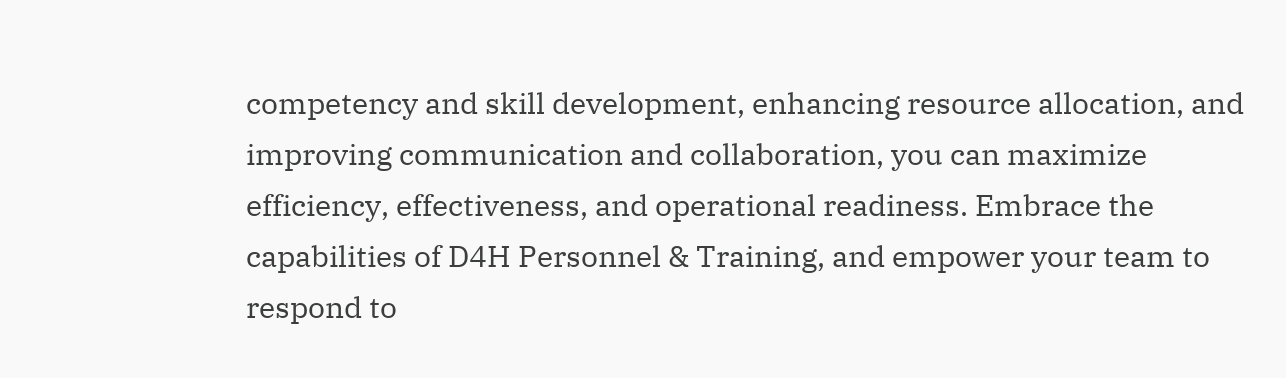competency and skill development, enhancing resource allocation, and improving communication and collaboration, you can maximize efficiency, effectiveness, and operational readiness. Embrace the capabilities of D4H Personnel & Training, and empower your team to respond to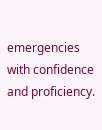emergencies with confidence and proficiency.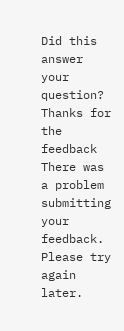Did this answer your question? Thanks for the feedback There was a problem submitting your feedback. Please try again later.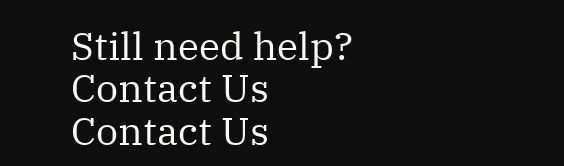Still need help? Contact Us Contact Us